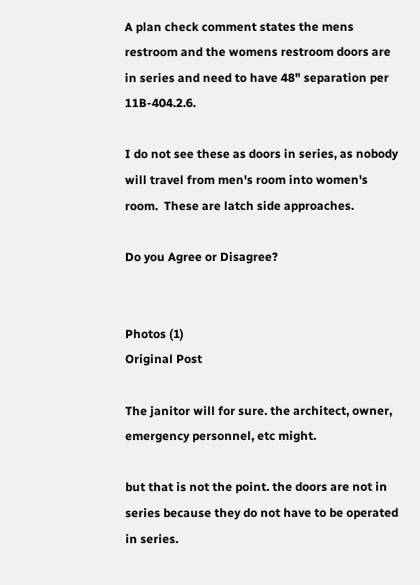A plan check comment states the mens restroom and the womens restroom doors are in series and need to have 48" separation per 11B-404.2.6.

I do not see these as doors in series, as nobody will travel from men's room into women's room.  These are latch side approaches.

Do you Agree or Disagree?


Photos (1)
Original Post

The janitor will for sure. the architect, owner, emergency personnel, etc might.

but that is not the point. the doors are not in series because they do not have to be operated in series.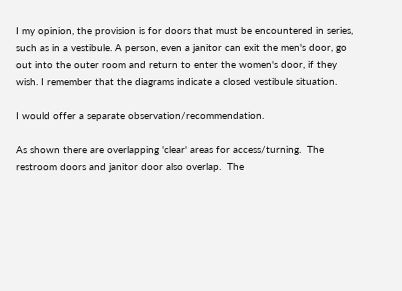I my opinion, the provision is for doors that must be encountered in series, such as in a vestibule. A person, even a janitor can exit the men's door, go out into the outer room and return to enter the women's door, if they wish. I remember that the diagrams indicate a closed vestibule situation.

I would offer a separate observation/recommendation.

As shown there are overlapping 'clear' areas for access/turning.  The restroom doors and janitor door also overlap.  The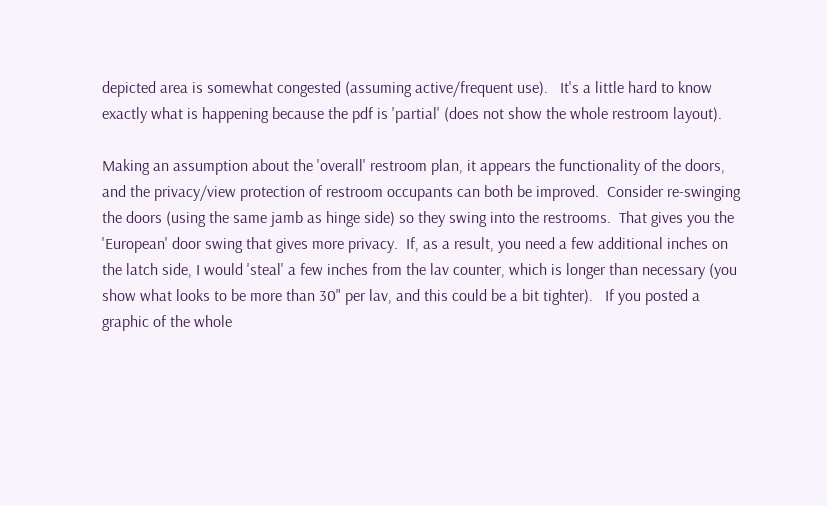depicted area is somewhat congested (assuming active/frequent use).   It's a little hard to know exactly what is happening because the pdf is 'partial' (does not show the whole restroom layout).

Making an assumption about the 'overall' restroom plan, it appears the functionality of the doors, and the privacy/view protection of restroom occupants can both be improved.  Consider re-swinging the doors (using the same jamb as hinge side) so they swing into the restrooms.  That gives you the 'European' door swing that gives more privacy.  If, as a result, you need a few additional inches on the latch side, I would 'steal' a few inches from the lav counter, which is longer than necessary (you show what looks to be more than 30" per lav, and this could be a bit tighter).   If you posted a graphic of the whole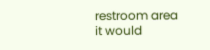restroom area it would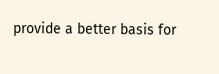provide a better basis for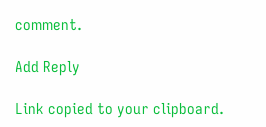comment.

Add Reply

Link copied to your clipboard.